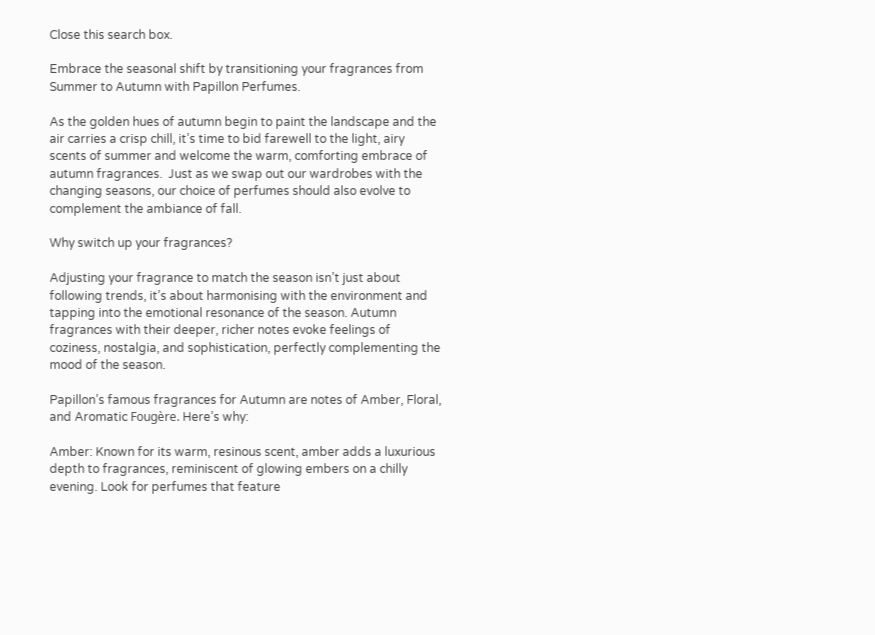Close this search box.

Embrace the seasonal shift by transitioning your fragrances from Summer to Autumn with Papillon Perfumes.

As the golden hues of autumn begin to paint the landscape and the air carries a crisp chill, it’s time to bid farewell to the light, airy scents of summer and welcome the warm, comforting embrace of autumn fragrances.  Just as we swap out our wardrobes with the changing seasons, our choice of perfumes should also evolve to complement the ambiance of fall.

Why switch up your fragrances?

Adjusting your fragrance to match the season isn’t just about following trends, it’s about harmonising with the environment and tapping into the emotional resonance of the season. Autumn fragrances with their deeper, richer notes evoke feelings of coziness, nostalgia, and sophistication, perfectly complementing the mood of the season.

Papillon’s famous fragrances for Autumn are notes of Amber, Floral, and Aromatic Fougère. Here’s why:

Amber: Known for its warm, resinous scent, amber adds a luxurious depth to fragrances, reminiscent of glowing embers on a chilly evening. Look for perfumes that feature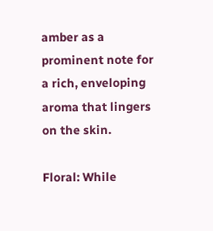amber as a prominent note for a rich, enveloping aroma that lingers on the skin.

Floral: While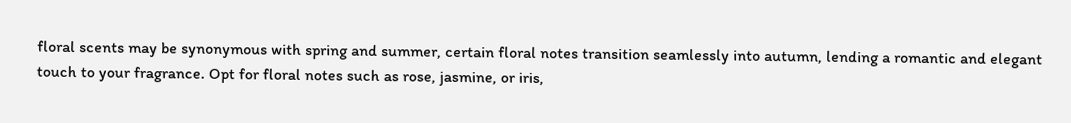floral scents may be synonymous with spring and summer, certain floral notes transition seamlessly into autumn, lending a romantic and elegant touch to your fragrance. Opt for floral notes such as rose, jasmine, or iris,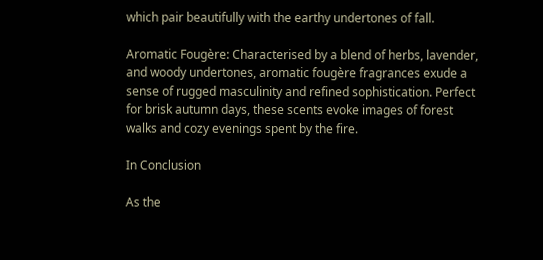which pair beautifully with the earthy undertones of fall.

Aromatic Fougère: Characterised by a blend of herbs, lavender, and woody undertones, aromatic fougère fragrances exude a sense of rugged masculinity and refined sophistication. Perfect for brisk autumn days, these scents evoke images of forest walks and cozy evenings spent by the fire.

In Conclusion

As the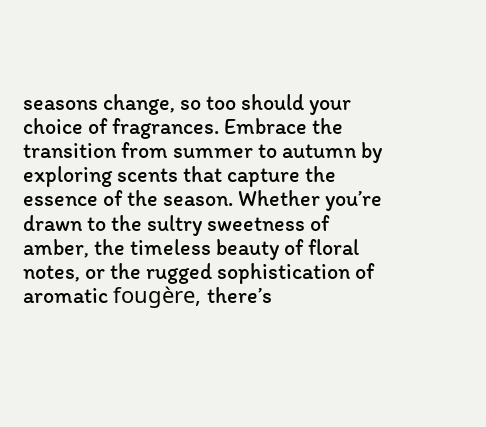seasons change, so too should your choice of fragrances. Embrace the transition from summer to autumn by exploring scents that capture the essence of the season. Whether you’re drawn to the sultry sweetness of amber, the timeless beauty of floral notes, or the rugged sophistication of aromatic fougère, there’s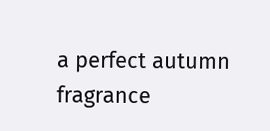a perfect autumn fragrance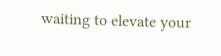waiting to elevate your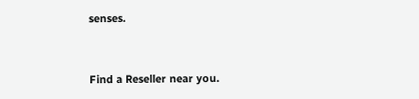senses.


Find a Reseller near you.